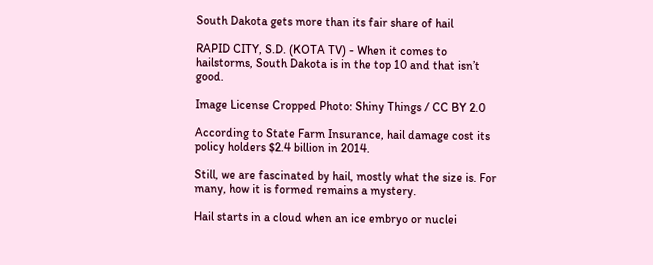South Dakota gets more than its fair share of hail

RAPID CITY, S.D. (KOTA TV) - When it comes to hailstorms, South Dakota is in the top 10 and that isn’t good.

Image License Cropped Photo: Shiny Things / CC BY 2.0

According to State Farm Insurance, hail damage cost its policy holders $2.4 billion in 2014.

Still, we are fascinated by hail, mostly what the size is. For many, how it is formed remains a mystery.

Hail starts in a cloud when an ice embryo or nuclei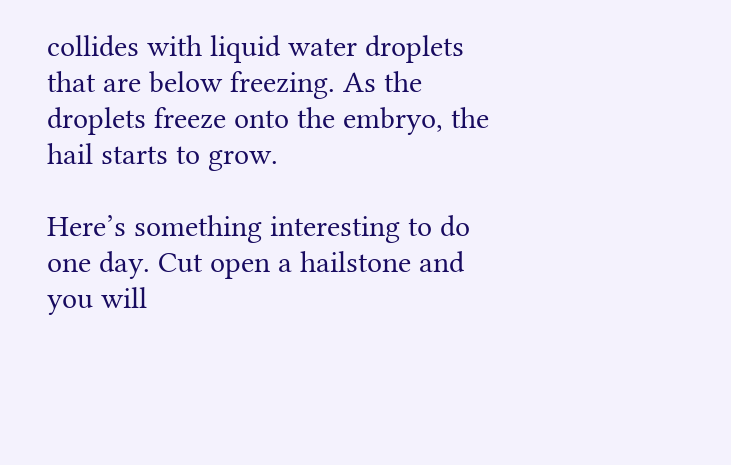collides with liquid water droplets that are below freezing. As the droplets freeze onto the embryo, the hail starts to grow.

Here’s something interesting to do one day. Cut open a hailstone and you will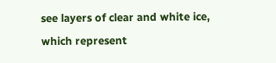see layers of clear and white ice, which represent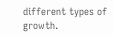different types of growth.